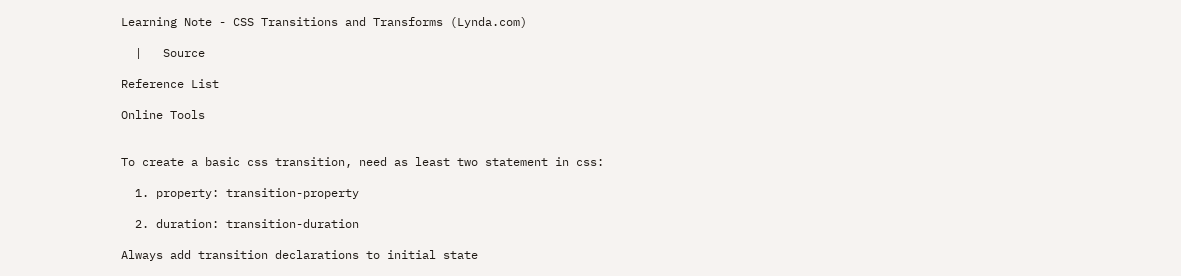Learning Note - CSS Transitions and Transforms (Lynda.com)

  |   Source

Reference List

Online Tools


To create a basic css transition, need as least two statement in css:

  1. property: transition-property

  2. duration: transition-duration

Always add transition declarations to initial state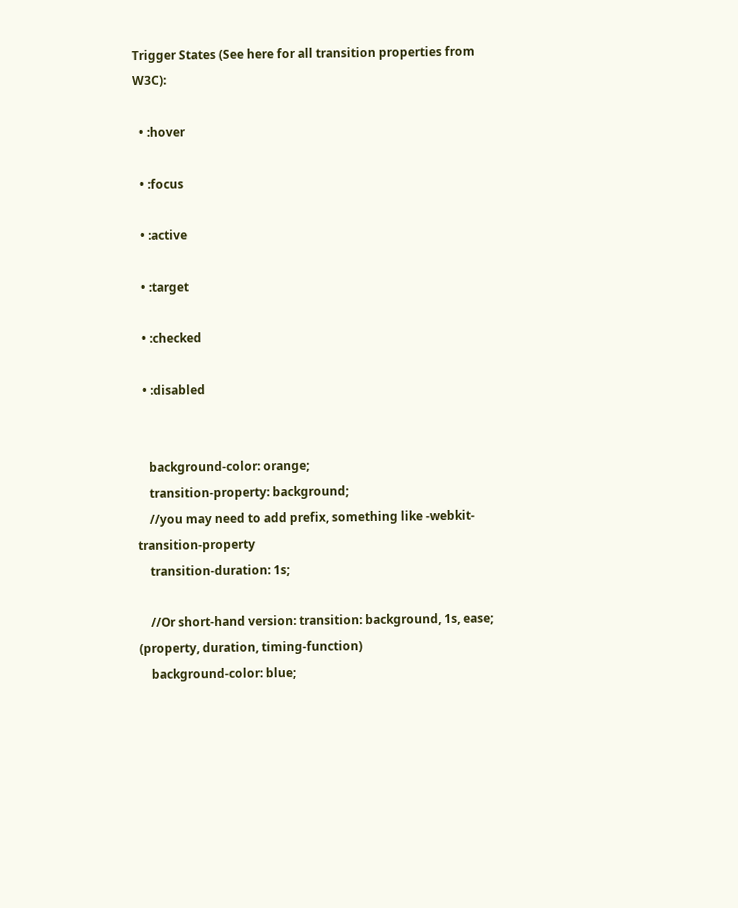Trigger States (See here for all transition properties from W3C):

  • :hover

  • :focus

  • :active

  • :target

  • :checked

  • :disabled


    background-color: orange;
    transition-property: background;
    //you may need to add prefix, something like -webkit-transition-property
    transition-duration: 1s;

    //Or short-hand version: transition: background, 1s, ease; (property, duration, timing-function)
    background-color: blue;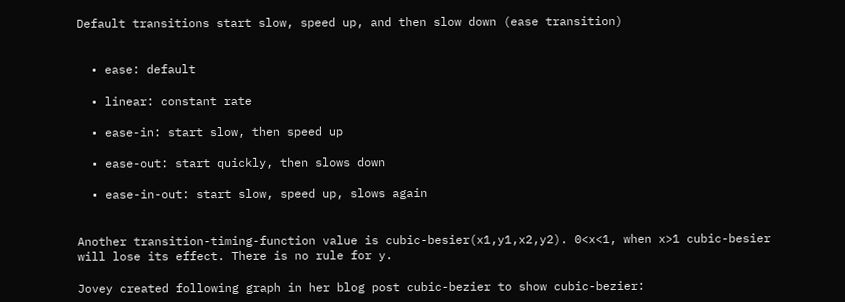Default transitions start slow, speed up, and then slow down (ease transition)


  • ease: default

  • linear: constant rate

  • ease-in: start slow, then speed up

  • ease-out: start quickly, then slows down

  • ease-in-out: start slow, speed up, slows again


Another transition-timing-function value is cubic-besier(x1,y1,x2,y2). 0<x<1, when x>1 cubic-besier will lose its effect. There is no rule for y.

Jovey created following graph in her blog post cubic-bezier to show cubic-bezier: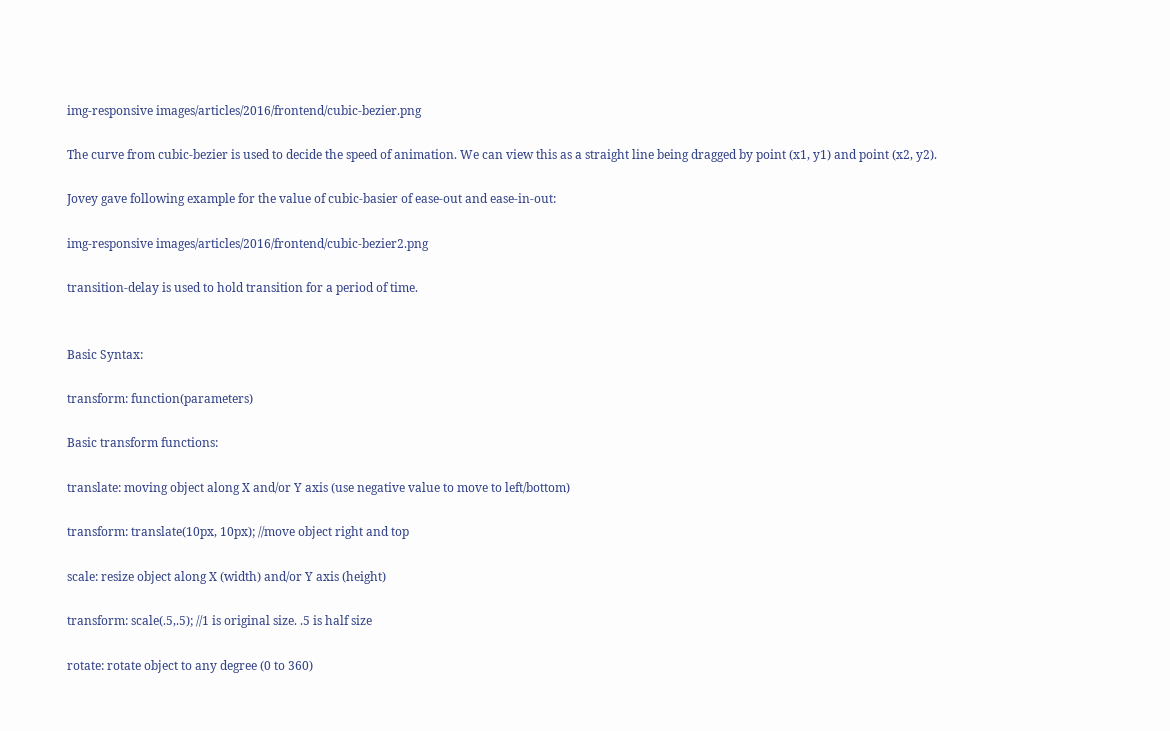img-responsive images/articles/2016/frontend/cubic-bezier.png

The curve from cubic-bezier is used to decide the speed of animation. We can view this as a straight line being dragged by point (x1, y1) and point (x2, y2).

Jovey gave following example for the value of cubic-basier of ease-out and ease-in-out:

img-responsive images/articles/2016/frontend/cubic-bezier2.png

transition-delay is used to hold transition for a period of time.


Basic Syntax:

transform: function(parameters)

Basic transform functions:

translate: moving object along X and/or Y axis (use negative value to move to left/bottom)

transform: translate(10px, 10px); //move object right and top

scale: resize object along X (width) and/or Y axis (height)

transform: scale(.5,.5); //1 is original size. .5 is half size

rotate: rotate object to any degree (0 to 360)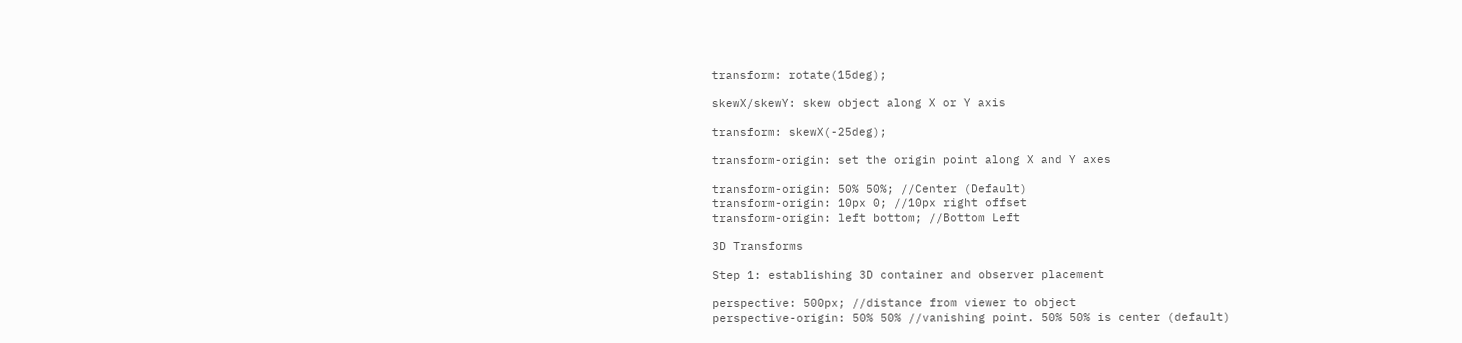transform: rotate(15deg);

skewX/skewY: skew object along X or Y axis

transform: skewX(-25deg);

transform-origin: set the origin point along X and Y axes

transform-origin: 50% 50%; //Center (Default)
transform-origin: 10px 0; //10px right offset
transform-origin: left bottom; //Bottom Left

3D Transforms

Step 1: establishing 3D container and observer placement

perspective: 500px; //distance from viewer to object
perspective-origin: 50% 50% //vanishing point. 50% 50% is center (default)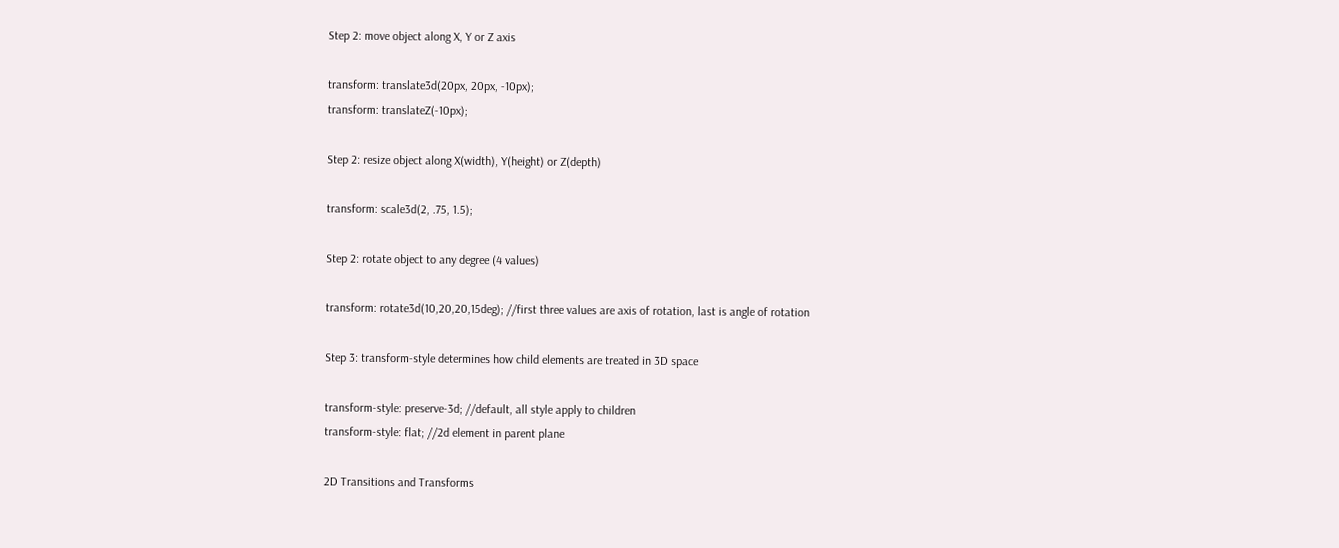Step 2: move object along X, Y or Z axis

transform: translate3d(20px, 20px, -10px);
transform: translateZ(-10px);

Step 2: resize object along X(width), Y(height) or Z(depth)

transform: scale3d(2, .75, 1.5);

Step 2: rotate object to any degree (4 values)

transform: rotate3d(10,20,20,15deg); //first three values are axis of rotation, last is angle of rotation

Step 3: transform-style determines how child elements are treated in 3D space

transform-style: preserve-3d; //default, all style apply to children
transform-style: flat; //2d element in parent plane

2D Transitions and Transforms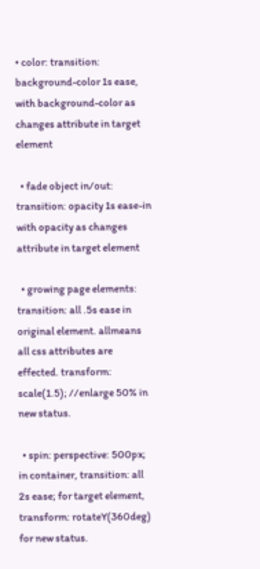• color: transition: background-color 1s ease, with background-color as changes attribute in target element

  • fade object in/out: transition: opacity 1s ease-in with opacity as changes attribute in target element

  • growing page elements: transition: all .5s ease in original element. allmeans all css attributes are effected. transform: scale(1.5); //enlarge 50% in new status.

  • spin: perspective: 500px; in container, transition: all 2s ease; for target element, transform: rotateY(360deg) for new status.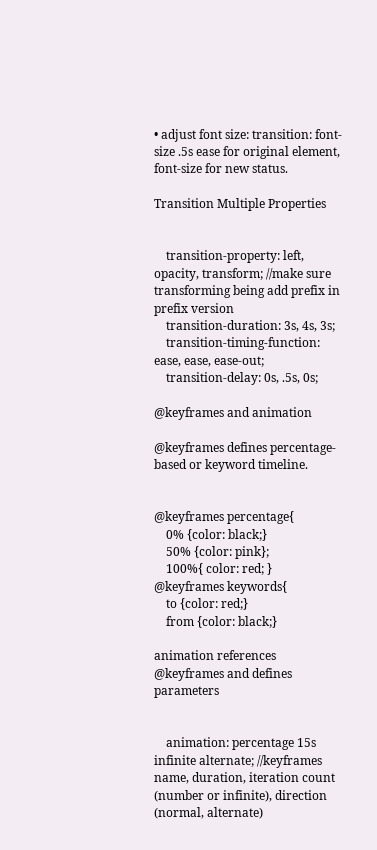• adjust font size: transition: font-size .5s ease for original element, font-size for new status.

Transition Multiple Properties


    transition-property: left, opacity, transform; //make sure transforming being add prefix in prefix version
    transition-duration: 3s, 4s, 3s;
    transition-timing-function: ease, ease, ease-out;
    transition-delay: 0s, .5s, 0s;

@keyframes and animation

@keyframes defines percentage-based or keyword timeline.


@keyframes percentage{
    0% {color: black;}
    50% {color: pink};
    100%{ color: red; }
@keyframes keywords{
    to {color: red;}
    from {color: black;}

animation references @keyframes and defines parameters


    animation: percentage 15s infinite alternate; //keyframes name, duration, iteration count (number or infinite), direction (normal, alternate)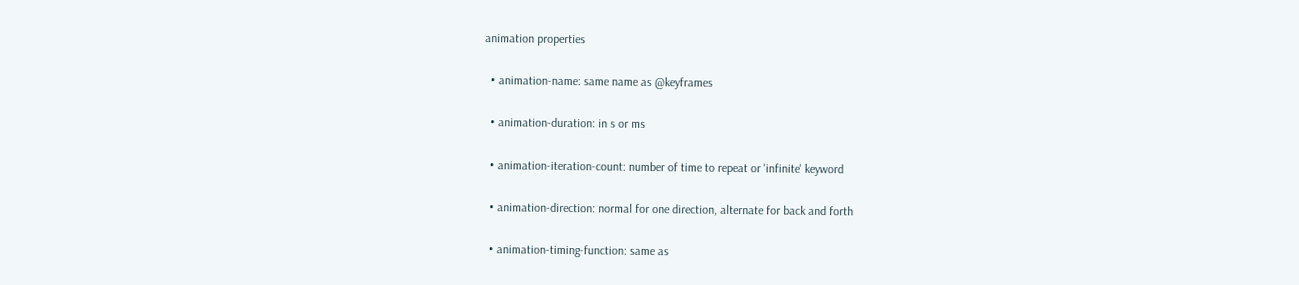animation properties

  • animation-name: same name as @keyframes

  • animation-duration: in s or ms

  • animation-iteration-count: number of time to repeat or 'infinite' keyword

  • animation-direction: normal for one direction, alternate for back and forth

  • animation-timing-function: same as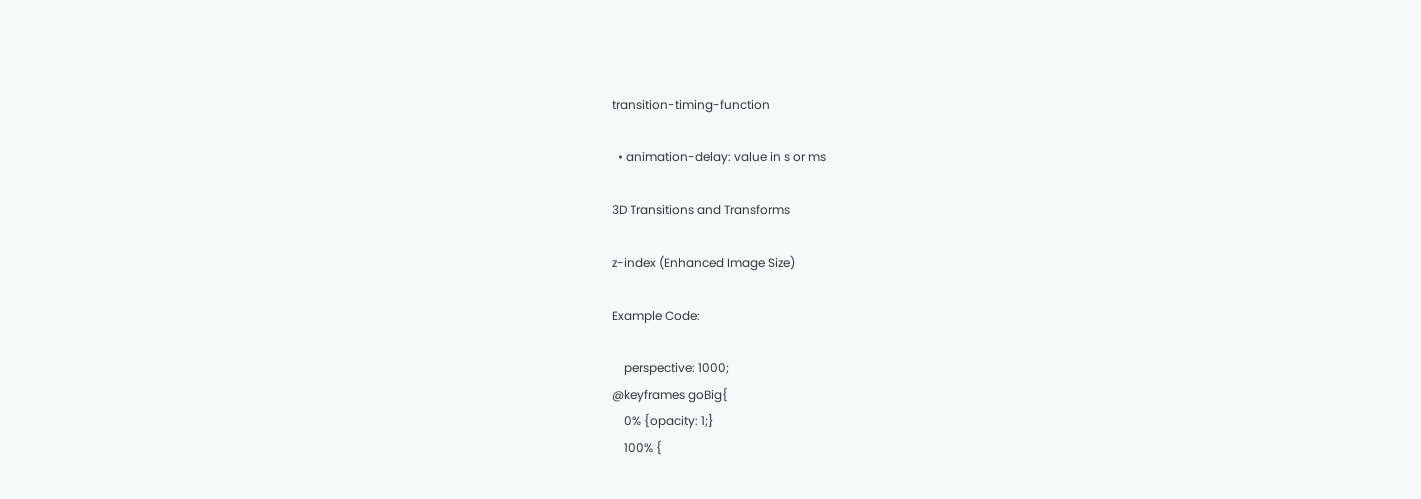transition-timing-function

  • animation-delay: value in s or ms

3D Transitions and Transforms

z-index (Enhanced Image Size)

Example Code:

    perspective: 1000;
@keyframes goBig{
    0% {opacity: 1;}
    100% {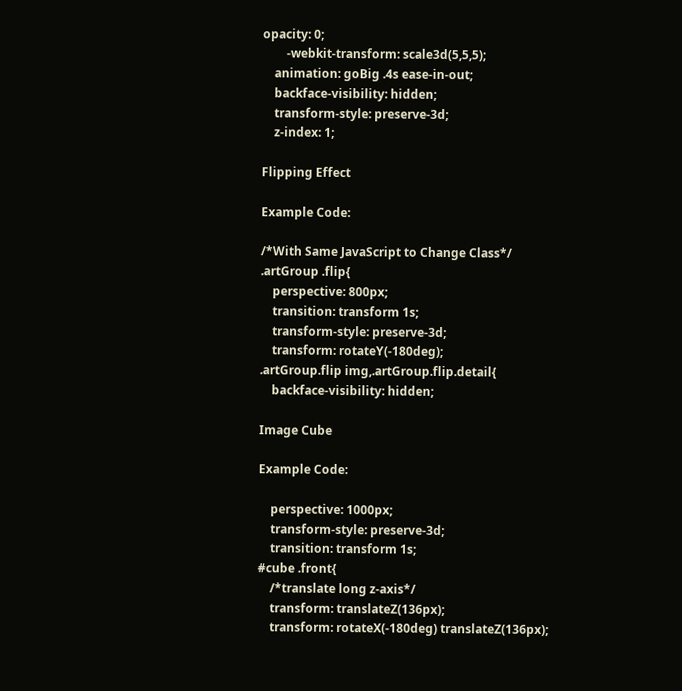opacity: 0;
        -webkit-transform: scale3d(5,5,5);
    animation: goBig .4s ease-in-out;
    backface-visibility: hidden;
    transform-style: preserve-3d;
    z-index: 1;

Flipping Effect

Example Code:

/*With Same JavaScript to Change Class*/
.artGroup .flip{
    perspective: 800px;
    transition: transform 1s;
    transform-style: preserve-3d;
    transform: rotateY(-180deg);
.artGroup.flip img,.artGroup.flip.detail{
    backface-visibility: hidden;

Image Cube

Example Code:

    perspective: 1000px;
    transform-style: preserve-3d;
    transition: transform 1s;
#cube .front{
    /*translate long z-axis*/
    transform: translateZ(136px);
    transform: rotateX(-180deg) translateZ(136px);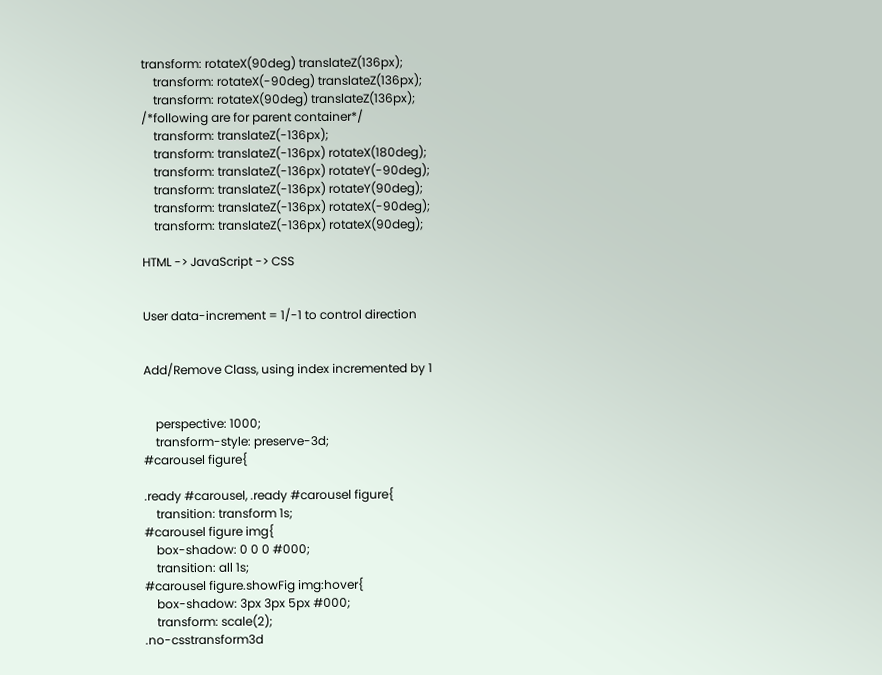transform: rotateX(90deg) translateZ(136px);
    transform: rotateX(-90deg) translateZ(136px);
    transform: rotateX(90deg) translateZ(136px);
/*following are for parent container*/
    transform: translateZ(-136px);
    transform: translateZ(-136px) rotateX(180deg);
    transform: translateZ(-136px) rotateY(-90deg);
    transform: translateZ(-136px) rotateY(90deg);
    transform: translateZ(-136px) rotateX(-90deg);
    transform: translateZ(-136px) rotateX(90deg);

HTML -> JavaScript -> CSS


User data-increment = 1/-1 to control direction


Add/Remove Class, using index incremented by 1


    perspective: 1000;
    transform-style: preserve-3d;
#carousel figure{

.ready #carousel, .ready #carousel figure{
    transition: transform 1s;
#carousel figure img{
    box-shadow: 0 0 0 #000;
    transition: all 1s;
#carousel figure.showFig img:hover{
    box-shadow: 3px 3px 5px #000;
    transform: scale(2);
.no-csstransform3d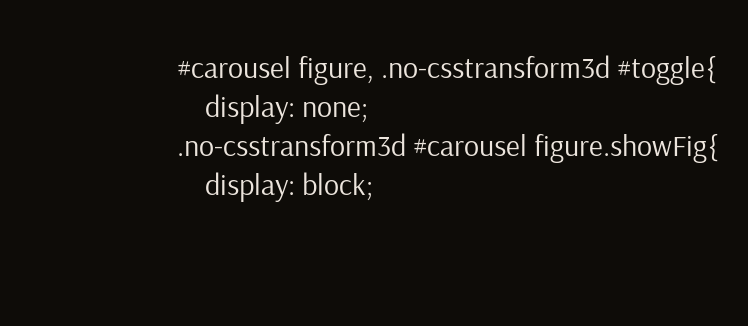#carousel figure, .no-csstransform3d #toggle{
    display: none;
.no-csstransform3d #carousel figure.showFig{
    display: block;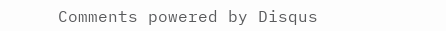Comments powered by Disqus